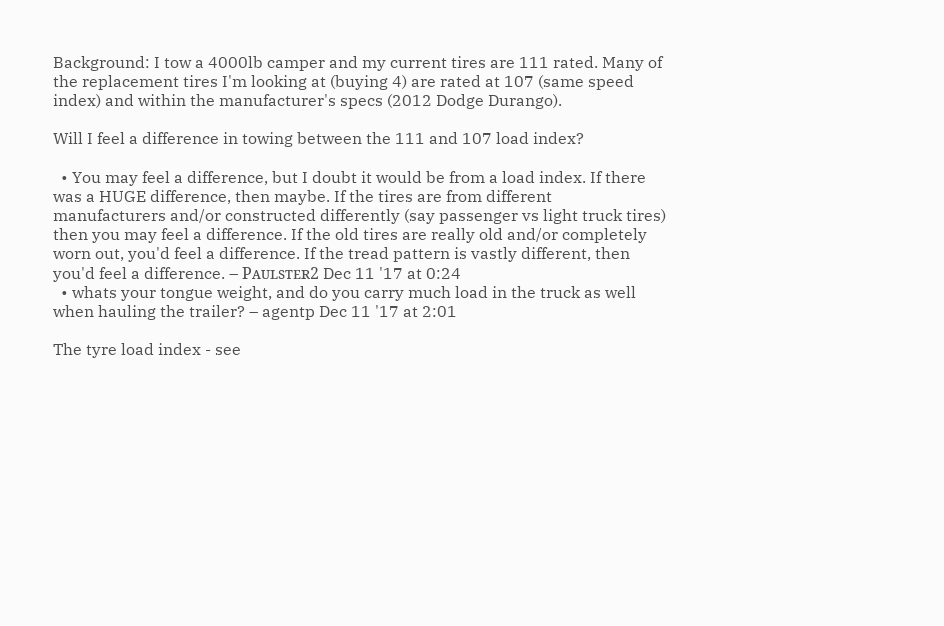Background: I tow a 4000lb camper and my current tires are 111 rated. Many of the replacement tires I'm looking at (buying 4) are rated at 107 (same speed index) and within the manufacturer's specs (2012 Dodge Durango).

Will I feel a difference in towing between the 111 and 107 load index?

  • You may feel a difference, but I doubt it would be from a load index. If there was a HUGE difference, then maybe. If the tires are from different manufacturers and/or constructed differently (say passenger vs light truck tires) then you may feel a difference. If the old tires are really old and/or completely worn out, you'd feel a difference. If the tread pattern is vastly different, then you'd feel a difference. – Pᴀᴜʟsᴛᴇʀ2 Dec 11 '17 at 0:24
  • whats your tongue weight, and do you carry much load in the truck as well when hauling the trailer? – agentp Dec 11 '17 at 2:01

The tyre load index - see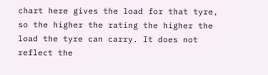chart here gives the load for that tyre, so the higher the rating the higher the load the tyre can carry. It does not reflect the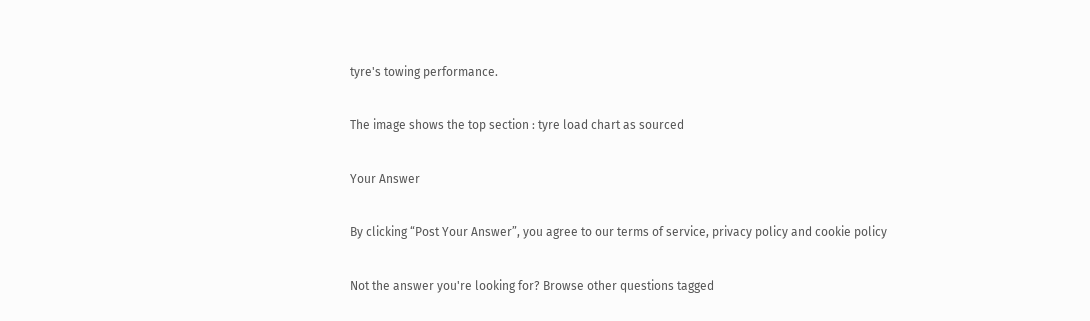tyre's towing performance.

The image shows the top section : tyre load chart as sourced

Your Answer

By clicking “Post Your Answer”, you agree to our terms of service, privacy policy and cookie policy

Not the answer you're looking for? Browse other questions tagged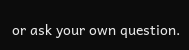or ask your own question.